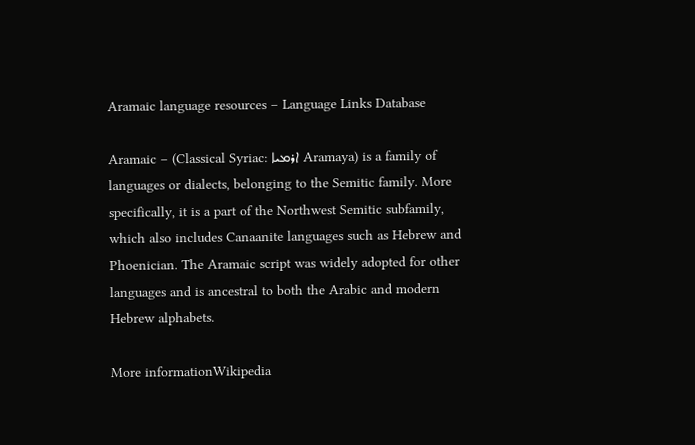Aramaic language resources – Language Links Database

Aramaic – (Classical Syriac: ܐܪܡܝܐ Aramaya) is a family of languages or dialects, belonging to the Semitic family. More specifically, it is a part of the Northwest Semitic subfamily, which also includes Canaanite languages such as Hebrew and Phoenician. The Aramaic script was widely adopted for other languages and is ancestral to both the Arabic and modern Hebrew alphabets.

More informationWikipedia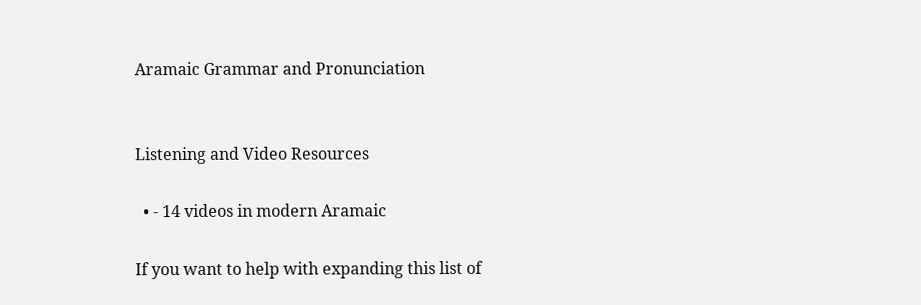Aramaic Grammar and Pronunciation


Listening and Video Resources

  • - 14 videos in modern Aramaic

If you want to help with expanding this list of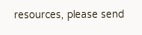resources, please send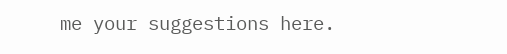me your suggestions here.